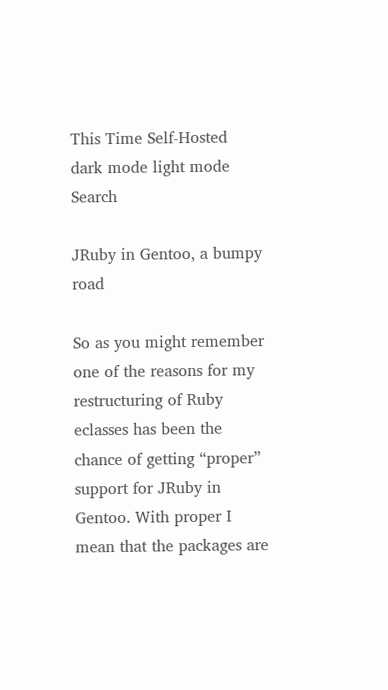This Time Self-Hosted
dark mode light mode Search

JRuby in Gentoo, a bumpy road

So as you might remember one of the reasons for my restructuring of Ruby eclasses has been the chance of getting “proper” support for JRuby in Gentoo. With proper I mean that the packages are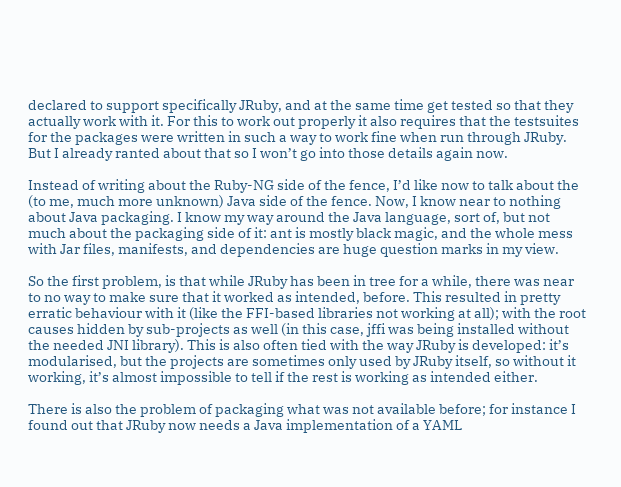declared to support specifically JRuby, and at the same time get tested so that they actually work with it. For this to work out properly it also requires that the testsuites for the packages were written in such a way to work fine when run through JRuby. But I already ranted about that so I won’t go into those details again now.

Instead of writing about the Ruby-NG side of the fence, I’d like now to talk about the (to me, much more unknown) Java side of the fence. Now, I know near to nothing about Java packaging. I know my way around the Java language, sort of, but not much about the packaging side of it: ant is mostly black magic, and the whole mess with Jar files, manifests, and dependencies are huge question marks in my view.

So the first problem, is that while JRuby has been in tree for a while, there was near to no way to make sure that it worked as intended, before. This resulted in pretty erratic behaviour with it (like the FFI-based libraries not working at all); with the root causes hidden by sub-projects as well (in this case, jffi was being installed without the needed JNI library). This is also often tied with the way JRuby is developed: it’s modularised, but the projects are sometimes only used by JRuby itself, so without it working, it’s almost impossible to tell if the rest is working as intended either.

There is also the problem of packaging what was not available before; for instance I found out that JRuby now needs a Java implementation of a YAML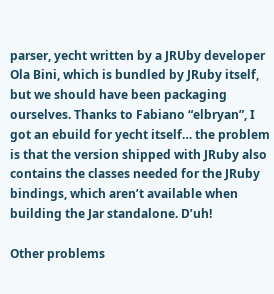parser, yecht written by a JRUby developer Ola Bini, which is bundled by JRuby itself, but we should have been packaging ourselves. Thanks to Fabiano “elbryan”, I got an ebuild for yecht itself… the problem is that the version shipped with JRuby also contains the classes needed for the JRuby bindings, which aren’t available when building the Jar standalone. D’uh!

Other problems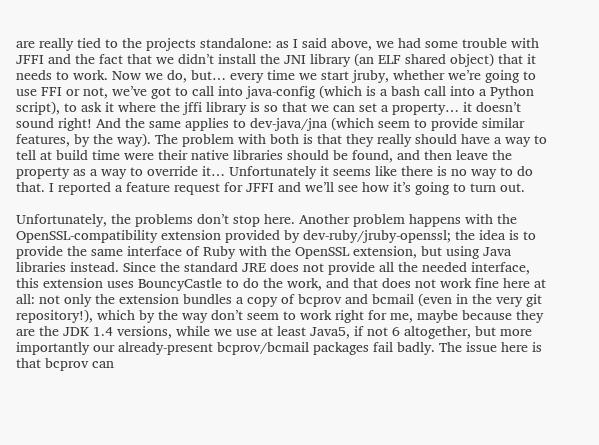are really tied to the projects standalone: as I said above, we had some trouble with JFFI and the fact that we didn’t install the JNI library (an ELF shared object) that it needs to work. Now we do, but… every time we start jruby, whether we’re going to use FFI or not, we’ve got to call into java-config (which is a bash call into a Python script), to ask it where the jffi library is so that we can set a property… it doesn’t sound right! And the same applies to dev-java/jna (which seem to provide similar features, by the way). The problem with both is that they really should have a way to tell at build time were their native libraries should be found, and then leave the property as a way to override it… Unfortunately it seems like there is no way to do that. I reported a feature request for JFFI and we’ll see how it’s going to turn out.

Unfortunately, the problems don’t stop here. Another problem happens with the OpenSSL-compatibility extension provided by dev-ruby/jruby-openssl; the idea is to provide the same interface of Ruby with the OpenSSL extension, but using Java libraries instead. Since the standard JRE does not provide all the needed interface, this extension uses BouncyCastle to do the work, and that does not work fine here at all: not only the extension bundles a copy of bcprov and bcmail (even in the very git repository!), which by the way don’t seem to work right for me, maybe because they are the JDK 1.4 versions, while we use at least Java5, if not 6 altogether, but more importantly our already-present bcprov/bcmail packages fail badly. The issue here is that bcprov can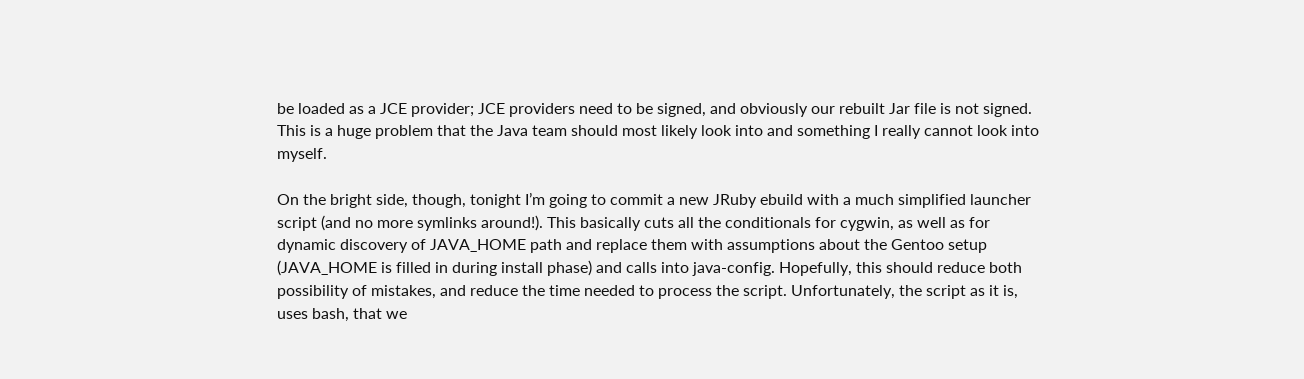be loaded as a JCE provider; JCE providers need to be signed, and obviously our rebuilt Jar file is not signed. This is a huge problem that the Java team should most likely look into and something I really cannot look into myself.

On the bright side, though, tonight I’m going to commit a new JRuby ebuild with a much simplified launcher script (and no more symlinks around!). This basically cuts all the conditionals for cygwin, as well as for dynamic discovery of JAVA_HOME path and replace them with assumptions about the Gentoo setup (JAVA_HOME is filled in during install phase) and calls into java-config. Hopefully, this should reduce both possibility of mistakes, and reduce the time needed to process the script. Unfortunately, the script as it is, uses bash, that we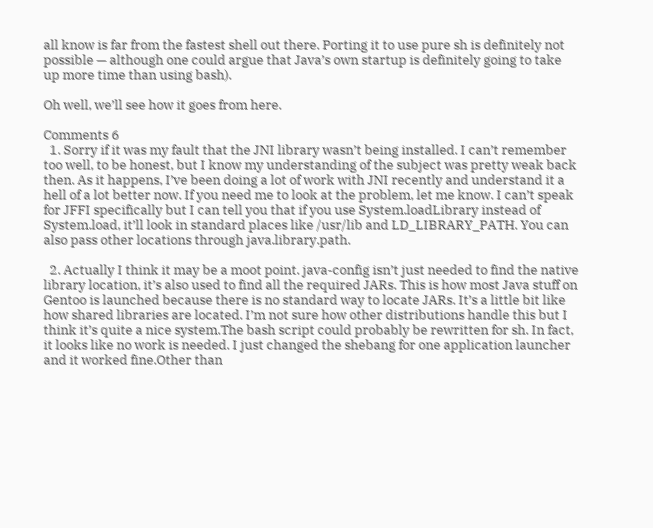all know is far from the fastest shell out there. Porting it to use pure sh is definitely not possible — although one could argue that Java’s own startup is definitely going to take up more time than using bash).

Oh well, we’ll see how it goes from here.

Comments 6
  1. Sorry if it was my fault that the JNI library wasn’t being installed. I can’t remember too well, to be honest, but I know my understanding of the subject was pretty weak back then. As it happens, I’ve been doing a lot of work with JNI recently and understand it a hell of a lot better now. If you need me to look at the problem, let me know. I can’t speak for JFFI specifically but I can tell you that if you use System.loadLibrary instead of System.load, it’ll look in standard places like /usr/lib and LD_LIBRARY_PATH. You can also pass other locations through java.library.path.

  2. Actually I think it may be a moot point. java-config isn’t just needed to find the native library location, it’s also used to find all the required JARs. This is how most Java stuff on Gentoo is launched because there is no standard way to locate JARs. It’s a little bit like how shared libraries are located. I’m not sure how other distributions handle this but I think it’s quite a nice system.The bash script could probably be rewritten for sh. In fact, it looks like no work is needed. I just changed the shebang for one application launcher and it worked fine.Other than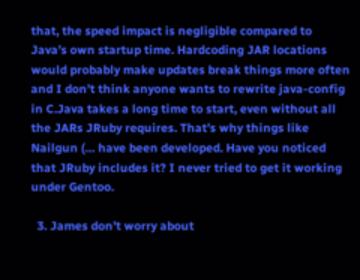that, the speed impact is negligible compared to Java’s own startup time. Hardcoding JAR locations would probably make updates break things more often and I don’t think anyone wants to rewrite java-config in C.Java takes a long time to start, even without all the JARs JRuby requires. That’s why things like Nailgun (… have been developed. Have you noticed that JRuby includes it? I never tried to get it working under Gentoo.

  3. James don’t worry about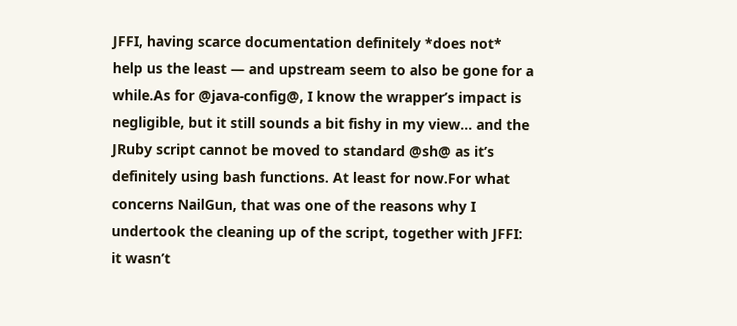JFFI, having scarce documentation definitely *does not* help us the least — and upstream seem to also be gone for a while.As for @java-config@, I know the wrapper’s impact is negligible, but it still sounds a bit fishy in my view… and the JRuby script cannot be moved to standard @sh@ as it’s definitely using bash functions. At least for now.For what concerns NailGun, that was one of the reasons why I undertook the cleaning up of the script, together with JFFI: it wasn’t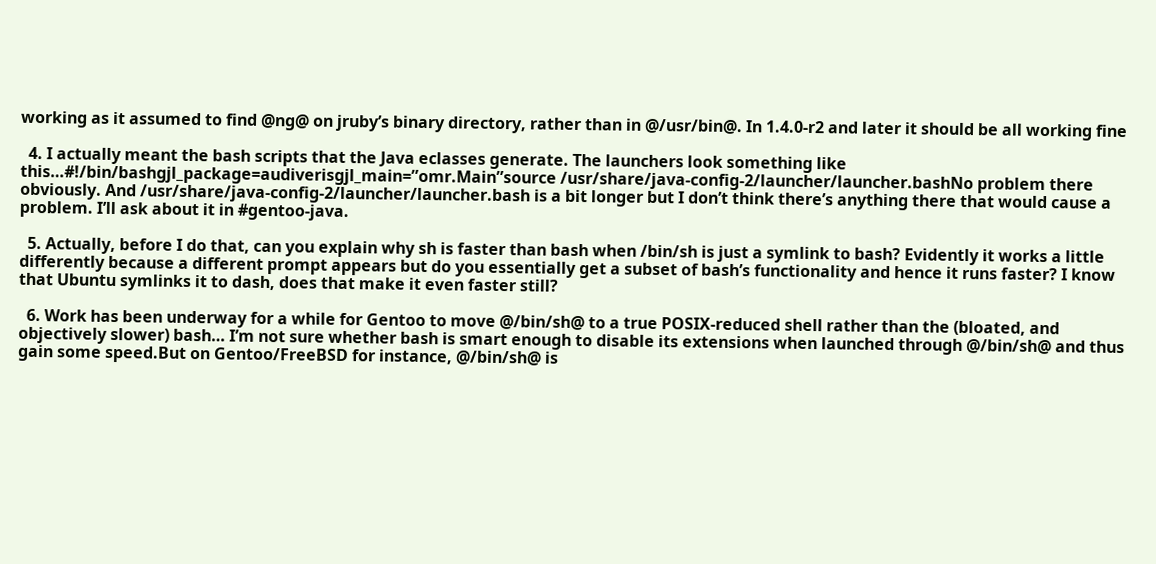working as it assumed to find @ng@ on jruby’s binary directory, rather than in @/usr/bin@. In 1.4.0-r2 and later it should be all working fine

  4. I actually meant the bash scripts that the Java eclasses generate. The launchers look something like this…#!/bin/bashgjl_package=audiverisgjl_main=”omr.Main”source /usr/share/java-config-2/launcher/launcher.bashNo problem there obviously. And /usr/share/java-config-2/launcher/launcher.bash is a bit longer but I don’t think there’s anything there that would cause a problem. I’ll ask about it in #gentoo-java.

  5. Actually, before I do that, can you explain why sh is faster than bash when /bin/sh is just a symlink to bash? Evidently it works a little differently because a different prompt appears but do you essentially get a subset of bash’s functionality and hence it runs faster? I know that Ubuntu symlinks it to dash, does that make it even faster still?

  6. Work has been underway for a while for Gentoo to move @/bin/sh@ to a true POSIX-reduced shell rather than the (bloated, and objectively slower) bash… I’m not sure whether bash is smart enough to disable its extensions when launched through @/bin/sh@ and thus gain some speed.But on Gentoo/FreeBSD for instance, @/bin/sh@ is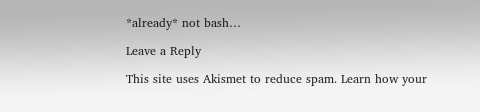*already* not bash…

Leave a Reply

This site uses Akismet to reduce spam. Learn how your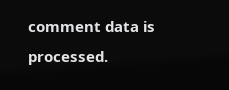comment data is processed.